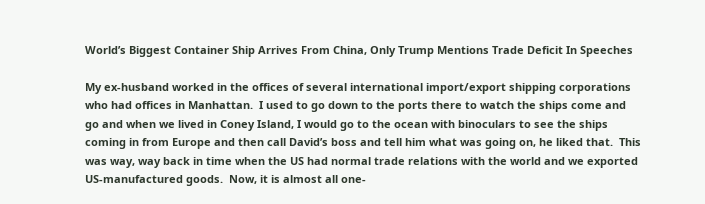World’s Biggest Container Ship Arrives From China, Only Trump Mentions Trade Deficit In Speeches

My ex-husband worked in the offices of several international import/export shipping corporations who had offices in Manhattan.  I used to go down to the ports there to watch the ships come and go and when we lived in Coney Island, I would go to the ocean with binoculars to see the ships coming in from Europe and then call David’s boss and tell him what was going on, he liked that.  This was way, way back in time when the US had normal trade relations with the world and we exported US-manufactured goods.  Now, it is almost all one-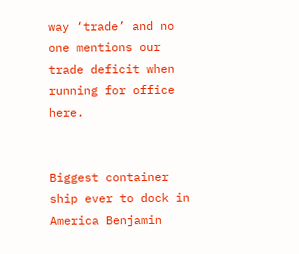way ‘trade’ and no one mentions our trade deficit when running for office here.


Biggest container ship ever to dock in America Benjamin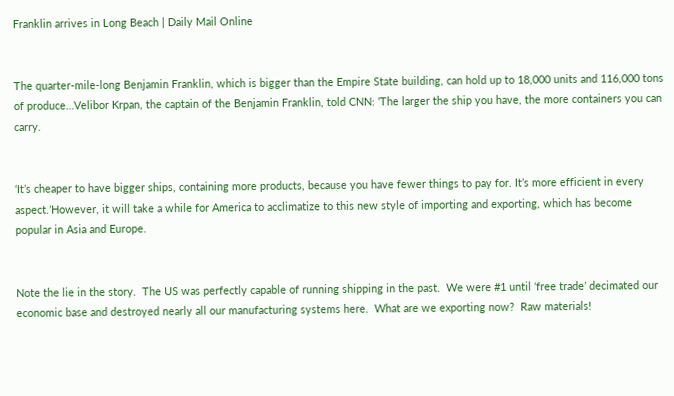Franklin arrives in Long Beach | Daily Mail Online


The quarter-mile-long Benjamin Franklin, which is bigger than the Empire State building, can hold up to 18,000 units and 116,000 tons of produce…Velibor Krpan, the captain of the Benjamin Franklin, told CNN: ‘The larger the ship you have, the more containers you can carry.


‘It’s cheaper to have bigger ships, containing more products, because you have fewer things to pay for. It’s more efficient in every aspect.’However, it will take a while for America to acclimatize to this new style of importing and exporting, which has become popular in Asia and Europe.


Note the lie in the story.  The US was perfectly capable of running shipping in the past.  We were #1 until ‘free trade’ decimated our economic base and destroyed nearly all our manufacturing systems here.  What are we exporting now?  Raw materials!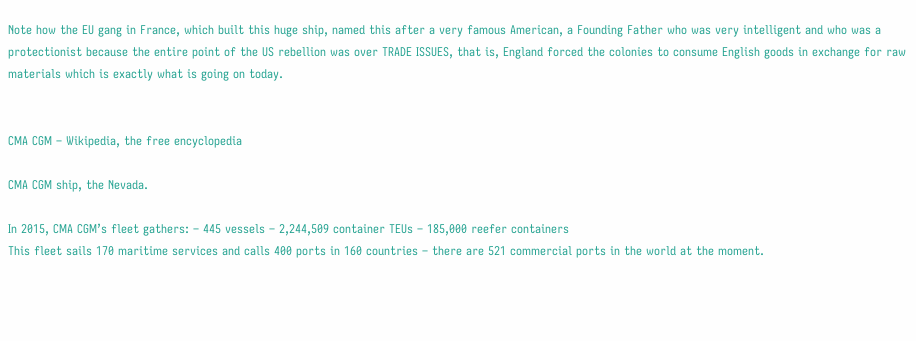Note how the EU gang in France, which built this huge ship, named this after a very famous American, a Founding Father who was very intelligent and who was a protectionist because the entire point of the US rebellion was over TRADE ISSUES, that is, England forced the colonies to consume English goods in exchange for raw materials which is exactly what is going on today.


CMA CGM – Wikipedia, the free encyclopedia

CMA CGM ship, the Nevada.

In 2015, CMA CGM’s fleet gathers: – 445 vessels – 2,244,509 container TEUs – 185,000 reefer containers
This fleet sails 170 maritime services and calls 400 ports in 160 countries – there are 521 commercial ports in the world at the moment.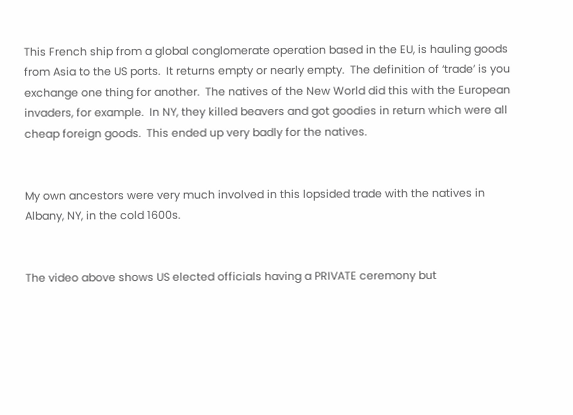This French ship from a global conglomerate operation based in the EU, is hauling goods from Asia to the US ports.  It returns empty or nearly empty.  The definition of ‘trade’ is you exchange one thing for another.  The natives of the New World did this with the European invaders, for example.  In NY, they killed beavers and got goodies in return which were all cheap foreign goods.  This ended up very badly for the natives.


My own ancestors were very much involved in this lopsided trade with the natives in Albany, NY, in the cold 1600s.


The video above shows US elected officials having a PRIVATE ceremony but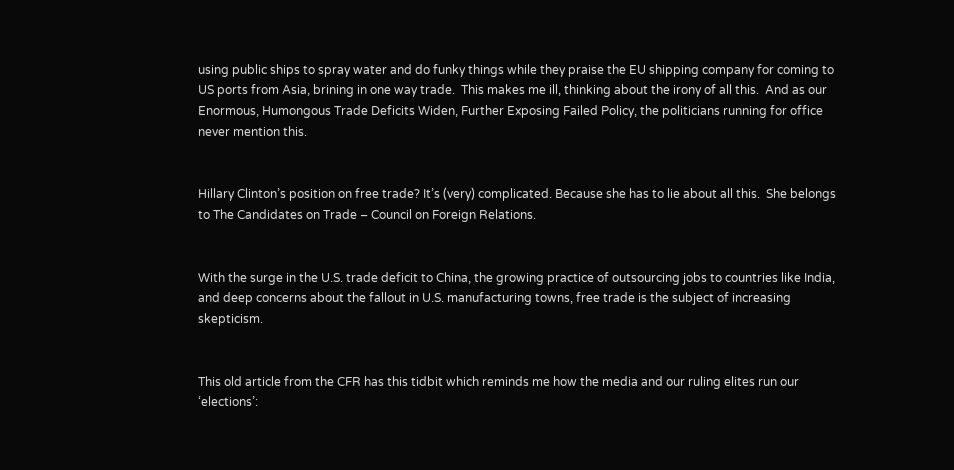using public ships to spray water and do funky things while they praise the EU shipping company for coming to US ports from Asia, brining in one way trade.  This makes me ill, thinking about the irony of all this.  And as our Enormous, Humongous Trade Deficits Widen, Further Exposing Failed Policy, the politicians running for office never mention this.


Hillary Clinton’s position on free trade? It’s (very) complicated. Because she has to lie about all this.  She belongs to The Candidates on Trade – Council on Foreign Relations.


With the surge in the U.S. trade deficit to China, the growing practice of outsourcing jobs to countries like India, and deep concerns about the fallout in U.S. manufacturing towns, free trade is the subject of increasing skepticism.


This old article from the CFR has this tidbit which reminds me how the media and our ruling elites run our ‘elections’: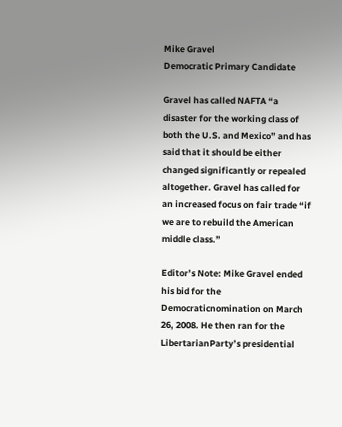Mike Gravel
Democratic Primary Candidate

Gravel has called NAFTA “a disaster for the working class of both the U.S. and Mexico” and has said that it should be either changed significantly or repealed altogether. Gravel has called for an increased focus on fair trade “if we are to rebuild the American middle class.”

Editor’s Note: Mike Gravel ended his bid for the Democraticnomination on March 26, 2008. He then ran for the LibertarianParty’s presidential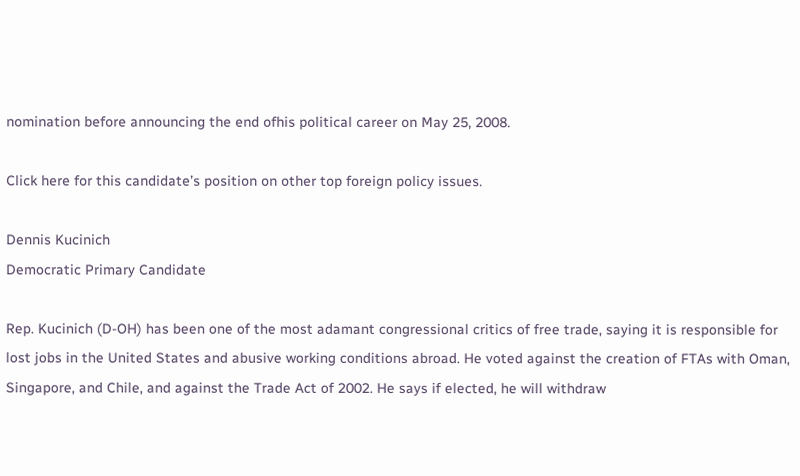nomination before announcing the end ofhis political career on May 25, 2008.

Click here for this candidate’s position on other top foreign policy issues.

Dennis Kucinich
Democratic Primary Candidate

Rep. Kucinich (D-OH) has been one of the most adamant congressional critics of free trade, saying it is responsible for lost jobs in the United States and abusive working conditions abroad. He voted against the creation of FTAs with Oman, Singapore, and Chile, and against the Trade Act of 2002. He says if elected, he will withdraw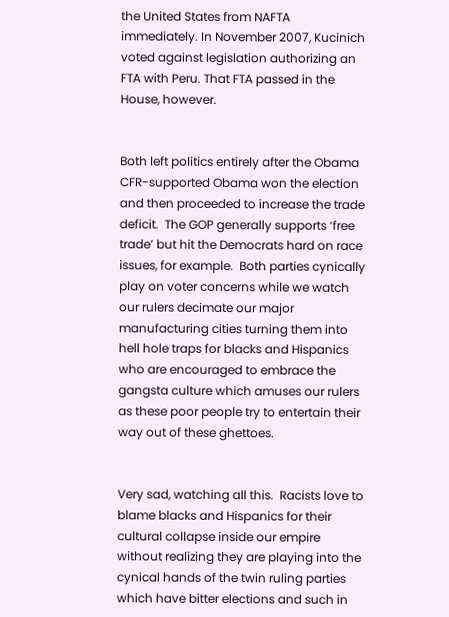the United States from NAFTA immediately. In November 2007, Kucinich voted against legislation authorizing an FTA with Peru. That FTA passed in the House, however.


Both left politics entirely after the Obama CFR-supported Obama won the election and then proceeded to increase the trade deficit.  The GOP generally supports ‘free trade’ but hit the Democrats hard on race issues, for example.  Both parties cynically play on voter concerns while we watch our rulers decimate our major manufacturing cities turning them into hell hole traps for blacks and Hispanics who are encouraged to embrace the gangsta culture which amuses our rulers as these poor people try to entertain their way out of these ghettoes.


Very sad, watching all this.  Racists love to blame blacks and Hispanics for their cultural collapse inside our empire without realizing they are playing into the cynical hands of the twin ruling parties which have bitter elections and such in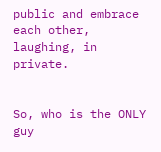public and embrace each other, laughing, in private.


So, who is the ONLY guy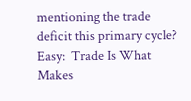mentioning the trade deficit this primary cycle?  Easy:  Trade Is What Makes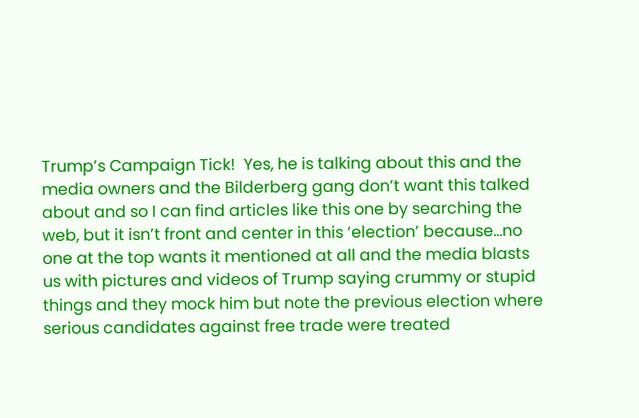Trump’s Campaign Tick!  Yes, he is talking about this and the media owners and the Bilderberg gang don’t want this talked about and so I can find articles like this one by searching the web, but it isn’t front and center in this ‘election’ because…no one at the top wants it mentioned at all and the media blasts us with pictures and videos of Trump saying crummy or stupid things and they mock him but note the previous election where serious candidates against free trade were treated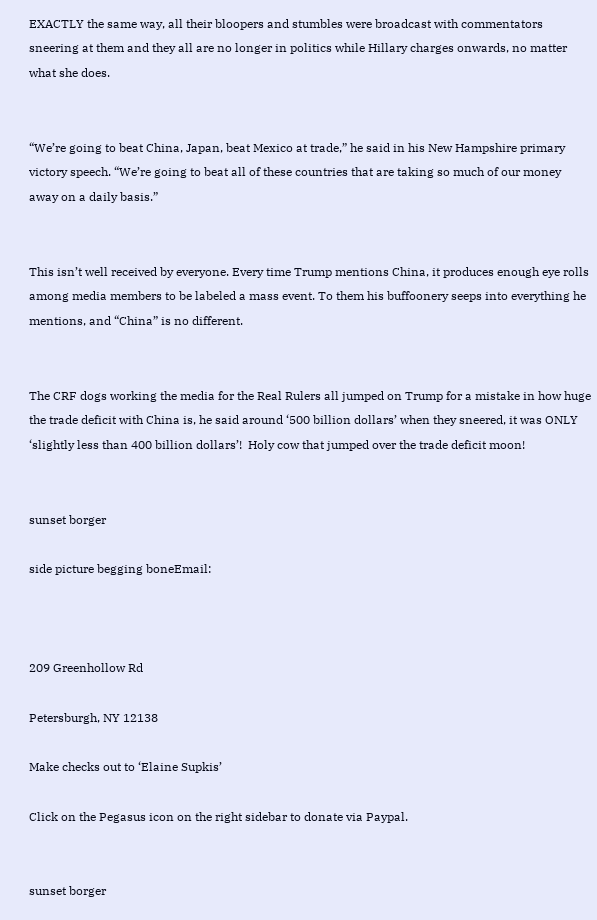EXACTLY the same way, all their bloopers and stumbles were broadcast with commentators sneering at them and they all are no longer in politics while Hillary charges onwards, no matter what she does.


“We’re going to beat China, Japan, beat Mexico at trade,” he said in his New Hampshire primary victory speech. “We’re going to beat all of these countries that are taking so much of our money away on a daily basis.”


This isn’t well received by everyone. Every time Trump mentions China, it produces enough eye rolls among media members to be labeled a mass event. To them his buffoonery seeps into everything he mentions, and “China” is no different.


The CRF dogs working the media for the Real Rulers all jumped on Trump for a mistake in how huge the trade deficit with China is, he said around ‘500 billion dollars’ when they sneered, it was ONLY ‘slightly less than 400 billion dollars’!  Holy cow that jumped over the trade deficit moon!


sunset borger

side picture begging boneEmail:



209 Greenhollow Rd

Petersburgh, NY 12138

Make checks out to ‘Elaine Supkis’

Click on the Pegasus icon on the right sidebar to donate via Paypal.


sunset borger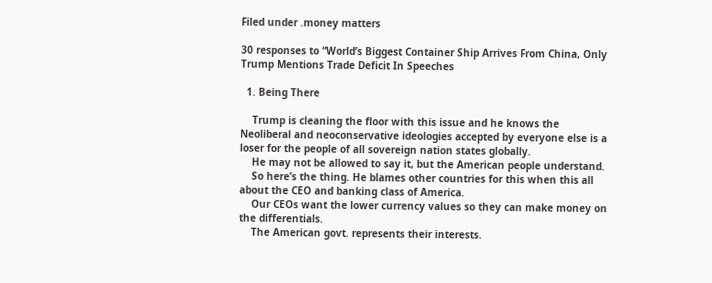Filed under .money matters

30 responses to “World’s Biggest Container Ship Arrives From China, Only Trump Mentions Trade Deficit In Speeches

  1. Being There

    Trump is cleaning the floor with this issue and he knows the Neoliberal and neoconservative ideologies accepted by everyone else is a loser for the people of all sovereign nation states globally.
    He may not be allowed to say it, but the American people understand.
    So here’s the thing. He blames other countries for this when this all about the CEO and banking class of America.
    Our CEOs want the lower currency values so they can make money on the differentials.
    The American govt. represents their interests.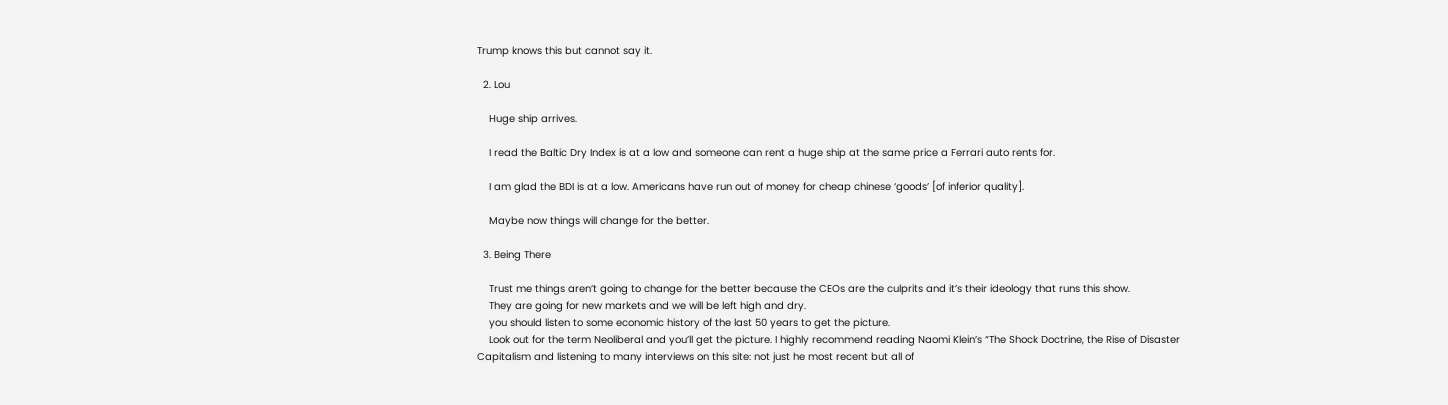Trump knows this but cannot say it.

  2. Lou

    Huge ship arrives.

    I read the Baltic Dry Index is at a low and someone can rent a huge ship at the same price a Ferrari auto rents for.

    I am glad the BDI is at a low. Americans have run out of money for cheap chinese ‘goods’ [of inferior quality].

    Maybe now things will change for the better.

  3. Being There

    Trust me things aren’t going to change for the better because the CEOs are the culprits and it’s their ideology that runs this show.
    They are going for new markets and we will be left high and dry.
    you should listen to some economic history of the last 50 years to get the picture.
    Look out for the term Neoliberal and you’ll get the picture. I highly recommend reading Naomi Klein’s “The Shock Doctrine, the Rise of Disaster Capitalism and listening to many interviews on this site: not just he most recent but all of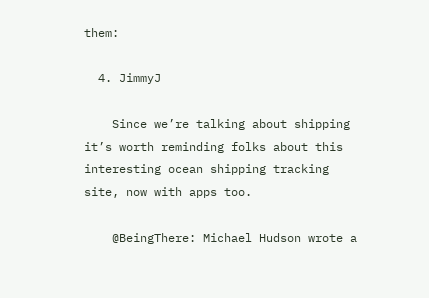them:

  4. JimmyJ

    Since we’re talking about shipping it’s worth reminding folks about this interesting ocean shipping tracking site, now with apps too.

    @BeingThere: Michael Hudson wrote a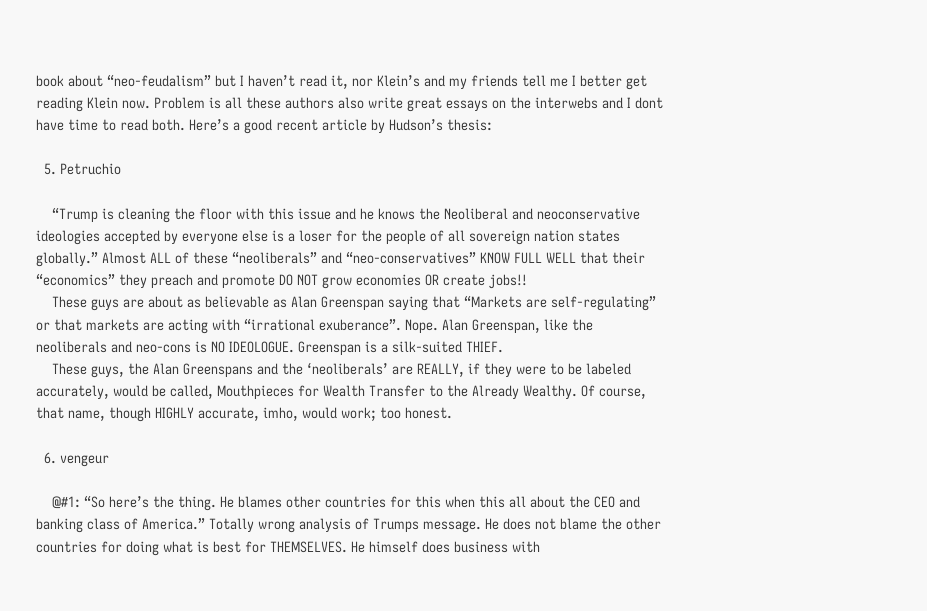book about “neo-feudalism” but I haven’t read it, nor Klein’s and my friends tell me I better get reading Klein now. Problem is all these authors also write great essays on the interwebs and I dont have time to read both. Here’s a good recent article by Hudson’s thesis:

  5. Petruchio

    “Trump is cleaning the floor with this issue and he knows the Neoliberal and neoconservative ideologies accepted by everyone else is a loser for the people of all sovereign nation states globally.” Almost ALL of these “neoliberals” and “neo-conservatives” KNOW FULL WELL that their “economics” they preach and promote DO NOT grow economies OR create jobs!!
    These guys are about as believable as Alan Greenspan saying that “Markets are self-regulating” or that markets are acting with “irrational exuberance”. Nope. Alan Greenspan, like the neoliberals and neo-cons is NO IDEOLOGUE. Greenspan is a silk-suited THIEF.
    These guys, the Alan Greenspans and the ‘neoliberals’ are REALLY, if they were to be labeled accurately, would be called, Mouthpieces for Wealth Transfer to the Already Wealthy. Of course, that name, though HIGHLY accurate, imho, would work; too honest.

  6. vengeur

    @#1: “So here’s the thing. He blames other countries for this when this all about the CEO and banking class of America.” Totally wrong analysis of Trumps message. He does not blame the other countries for doing what is best for THEMSELVES. He himself does business with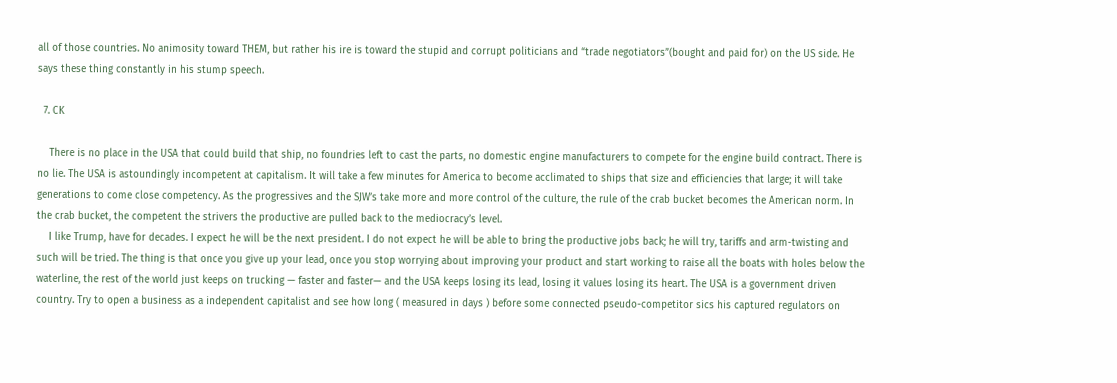all of those countries. No animosity toward THEM, but rather his ire is toward the stupid and corrupt politicians and “trade negotiators”(bought and paid for) on the US side. He says these thing constantly in his stump speech.

  7. CK

    There is no place in the USA that could build that ship, no foundries left to cast the parts, no domestic engine manufacturers to compete for the engine build contract. There is no lie. The USA is astoundingly incompetent at capitalism. It will take a few minutes for America to become acclimated to ships that size and efficiencies that large; it will take generations to come close competency. As the progressives and the SJW’s take more and more control of the culture, the rule of the crab bucket becomes the American norm. In the crab bucket, the competent the strivers the productive are pulled back to the mediocracy’s level.
    I like Trump, have for decades. I expect he will be the next president. I do not expect he will be able to bring the productive jobs back; he will try, tariffs and arm-twisting and such will be tried. The thing is that once you give up your lead, once you stop worrying about improving your product and start working to raise all the boats with holes below the waterline, the rest of the world just keeps on trucking — faster and faster— and the USA keeps losing its lead, losing it values losing its heart. The USA is a government driven country. Try to open a business as a independent capitalist and see how long ( measured in days ) before some connected pseudo-competitor sics his captured regulators on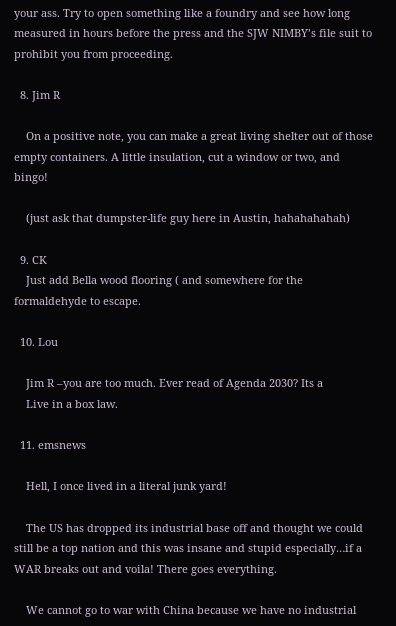your ass. Try to open something like a foundry and see how long measured in hours before the press and the SJW NIMBY’s file suit to prohibit you from proceeding.

  8. Jim R

    On a positive note, you can make a great living shelter out of those empty containers. A little insulation, cut a window or two, and bingo!

    (just ask that dumpster-life guy here in Austin, hahahahahah)

  9. CK
    Just add Bella wood flooring ( and somewhere for the formaldehyde to escape.

  10. Lou

    Jim R –you are too much. Ever read of Agenda 2030? Its a
    Live in a box law.

  11. emsnews

    Hell, I once lived in a literal junk yard!

    The US has dropped its industrial base off and thought we could still be a top nation and this was insane and stupid especially…if a WAR breaks out and voila! There goes everything.

    We cannot go to war with China because we have no industrial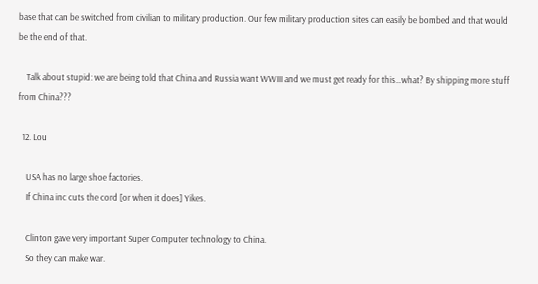base that can be switched from civilian to military production. Our few military production sites can easily be bombed and that would be the end of that.

    Talk about stupid: we are being told that China and Russia want WWIII and we must get ready for this…what? By shipping more stuff from China???

  12. Lou

    USA has no large shoe factories.
    If China inc cuts the cord [or when it does] Yikes.

    Clinton gave very important Super Computer technology to China.
    So they can make war.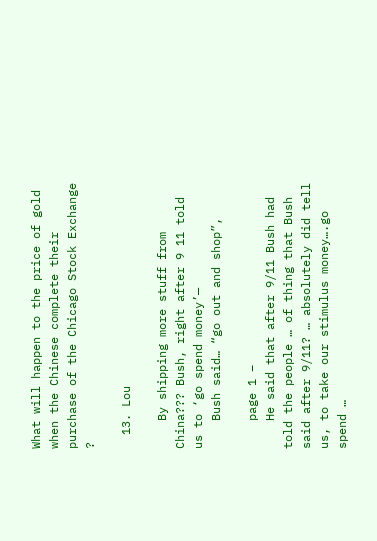What will happen to the price of gold when the Chinese complete their purchase of the Chicago Stock Exchange ?

  13. Lou

    By shipping more stuff from China??? Bush, right after 9 11 told us to ‘go spend money’—
    Bush said… “go out and shop”,

    page 1 –
    He said that after 9/11 Bush had told the people … of thing that Bush said after 9/11? … absolutely did tell us, to take our stimulus money….go spend …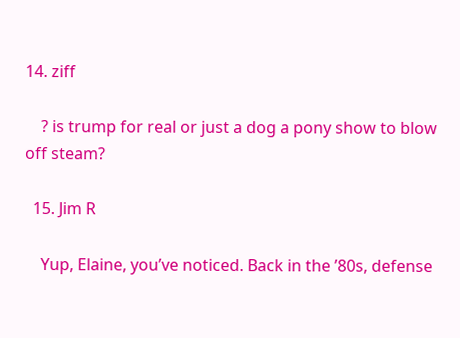14. ziff

    ? is trump for real or just a dog a pony show to blow off steam?

  15. Jim R

    Yup, Elaine, you’ve noticed. Back in the ’80s, defense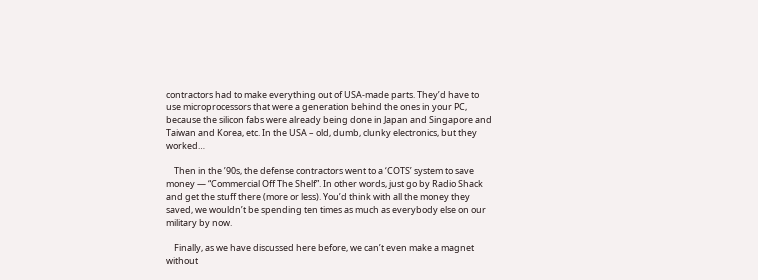contractors had to make everything out of USA-made parts. They’d have to use microprocessors that were a generation behind the ones in your PC, because the silicon fabs were already being done in Japan and Singapore and Taiwan and Korea, etc. In the USA – old, dumb, clunky electronics, but they worked…

    Then in the ’90s, the defense contractors went to a ‘COTS’ system to save money — “Commercial Off The Shelf”. In other words, just go by Radio Shack and get the stuff there (more or less). You’d think with all the money they saved, we wouldn’t be spending ten times as much as everybody else on our military by now.

    Finally, as we have discussed here before, we can’t even make a magnet without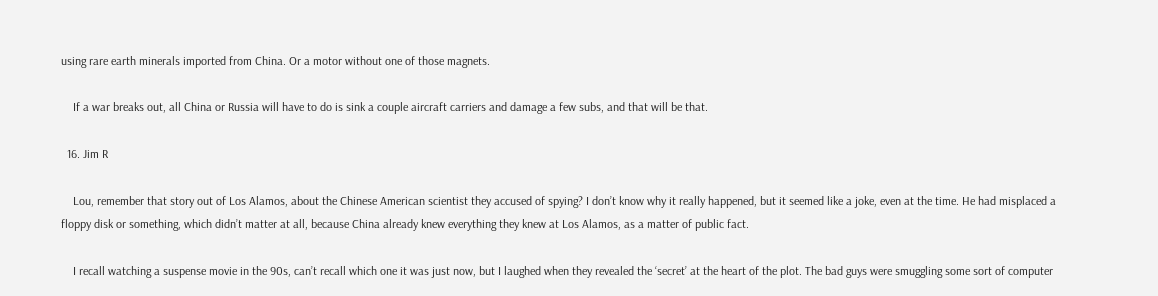using rare earth minerals imported from China. Or a motor without one of those magnets.

    If a war breaks out, all China or Russia will have to do is sink a couple aircraft carriers and damage a few subs, and that will be that.

  16. Jim R

    Lou, remember that story out of Los Alamos, about the Chinese American scientist they accused of spying? I don’t know why it really happened, but it seemed like a joke, even at the time. He had misplaced a floppy disk or something, which didn’t matter at all, because China already knew everything they knew at Los Alamos, as a matter of public fact.

    I recall watching a suspense movie in the 90s, can’t recall which one it was just now, but I laughed when they revealed the ‘secret’ at the heart of the plot. The bad guys were smuggling some sort of computer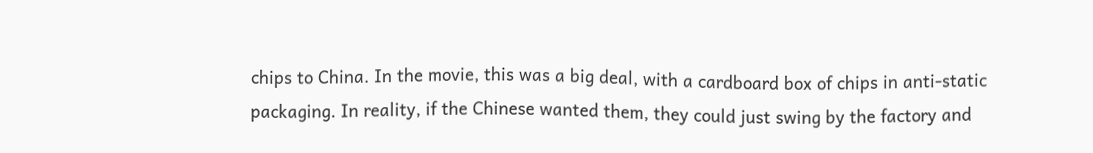chips to China. In the movie, this was a big deal, with a cardboard box of chips in anti-static packaging. In reality, if the Chinese wanted them, they could just swing by the factory and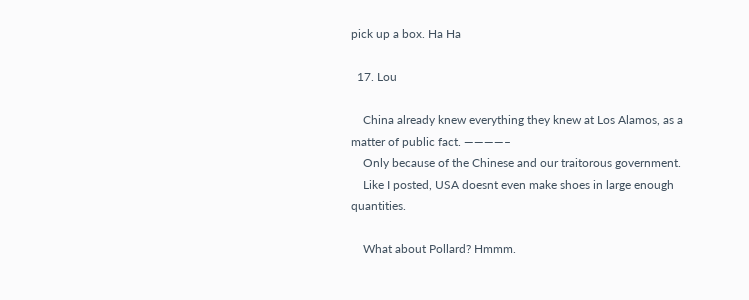pick up a box. Ha Ha

  17. Lou

    China already knew everything they knew at Los Alamos, as a matter of public fact. ————–
    Only because of the Chinese and our traitorous government.
    Like I posted, USA doesnt even make shoes in large enough quantities.

    What about Pollard? Hmmm.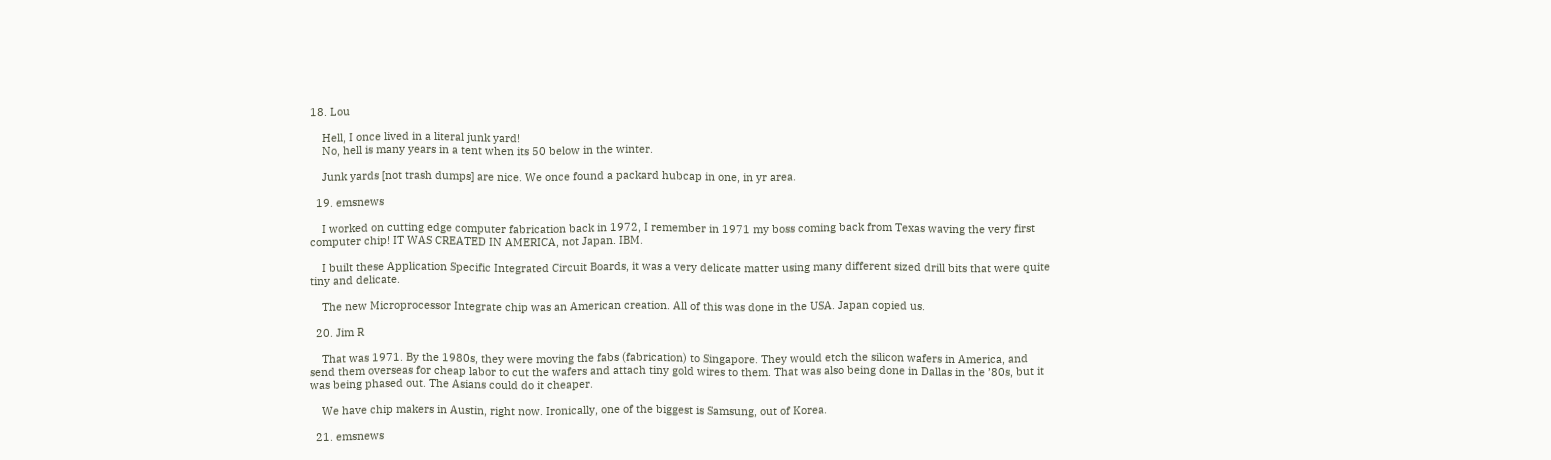18. Lou

    Hell, I once lived in a literal junk yard!
    No, hell is many years in a tent when its 50 below in the winter.

    Junk yards [not trash dumps] are nice. We once found a packard hubcap in one, in yr area.

  19. emsnews

    I worked on cutting edge computer fabrication back in 1972, I remember in 1971 my boss coming back from Texas waving the very first computer chip! IT WAS CREATED IN AMERICA, not Japan. IBM.

    I built these Application Specific Integrated Circuit Boards, it was a very delicate matter using many different sized drill bits that were quite tiny and delicate.

    The new Microprocessor Integrate chip was an American creation. All of this was done in the USA. Japan copied us.

  20. Jim R

    That was 1971. By the 1980s, they were moving the fabs (fabrication) to Singapore. They would etch the silicon wafers in America, and send them overseas for cheap labor to cut the wafers and attach tiny gold wires to them. That was also being done in Dallas in the ’80s, but it was being phased out. The Asians could do it cheaper.

    We have chip makers in Austin, right now. Ironically, one of the biggest is Samsung, out of Korea.

  21. emsnews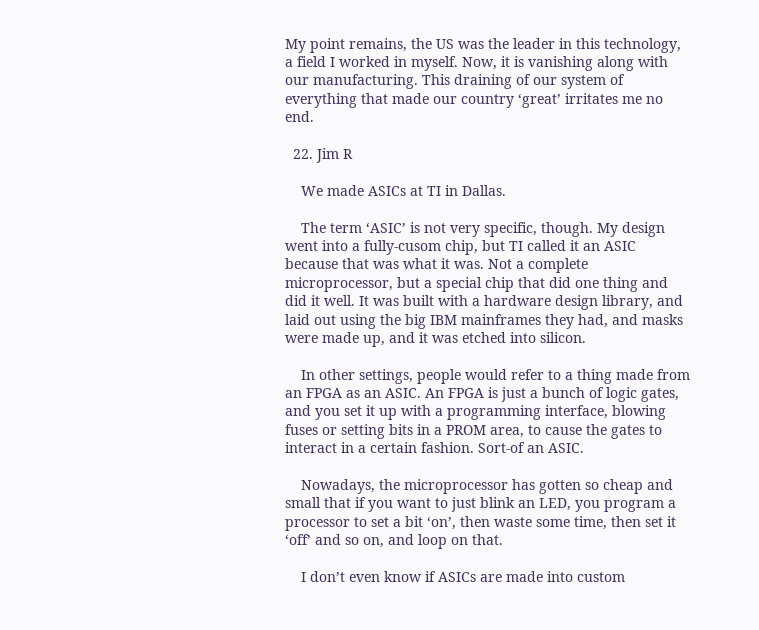My point remains, the US was the leader in this technology, a field I worked in myself. Now, it is vanishing along with our manufacturing. This draining of our system of everything that made our country ‘great’ irritates me no end.

  22. Jim R

    We made ASICs at TI in Dallas.

    The term ‘ASIC’ is not very specific, though. My design went into a fully-cusom chip, but TI called it an ASIC because that was what it was. Not a complete microprocessor, but a special chip that did one thing and did it well. It was built with a hardware design library, and laid out using the big IBM mainframes they had, and masks were made up, and it was etched into silicon.

    In other settings, people would refer to a thing made from an FPGA as an ASIC. An FPGA is just a bunch of logic gates, and you set it up with a programming interface, blowing fuses or setting bits in a PROM area, to cause the gates to interact in a certain fashion. Sort-of an ASIC.

    Nowadays, the microprocessor has gotten so cheap and small that if you want to just blink an LED, you program a processor to set a bit ‘on’, then waste some time, then set it ‘off’ and so on, and loop on that.

    I don’t even know if ASICs are made into custom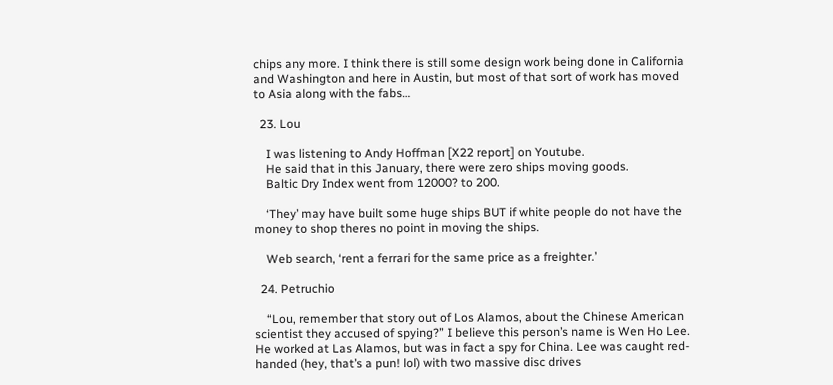chips any more. I think there is still some design work being done in California and Washington and here in Austin, but most of that sort of work has moved to Asia along with the fabs…

  23. Lou

    I was listening to Andy Hoffman [X22 report] on Youtube.
    He said that in this January, there were zero ships moving goods.
    Baltic Dry Index went from 12000? to 200.

    ‘They’ may have built some huge ships BUT if white people do not have the money to shop theres no point in moving the ships.

    Web search, ‘rent a ferrari for the same price as a freighter.’

  24. Petruchio

    “Lou, remember that story out of Los Alamos, about the Chinese American scientist they accused of spying?” I believe this person’s name is Wen Ho Lee. He worked at Las Alamos, but was in fact a spy for China. Lee was caught red-handed (hey, that’s a pun! lol) with two massive disc drives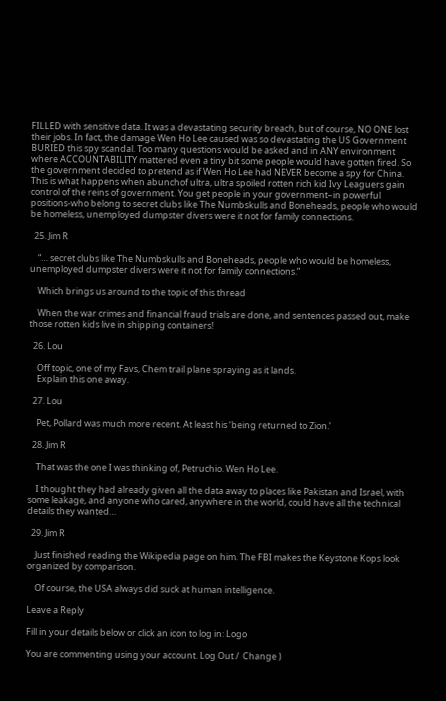FILLED with sensitive data. It was a devastating security breach, but of course, NO ONE lost their jobs. In fact, the damage Wen Ho Lee caused was so devastating the US Government BURIED this spy scandal. Too many questions would be asked and in ANY environment where ACCOUNTABILITY mattered even a tiny bit some people would have gotten fired. So the government decided to pretend as if Wen Ho Lee had NEVER become a spy for China. This is what happens when abunchof ultra, ultra spoiled rotten rich kid Ivy Leaguers gain control of the reins of government. You get people in your government–in powerful positions-who belong to secret clubs like The Numbskulls and Boneheads, people who would be homeless, unemployed dumpster divers were it not for family connections.

  25. Jim R

    “… secret clubs like The Numbskulls and Boneheads, people who would be homeless, unemployed dumpster divers were it not for family connections.”

    Which brings us around to the topic of this thread

    When the war crimes and financial fraud trials are done, and sentences passed out, make those rotten kids live in shipping containers!

  26. Lou

    Off topic, one of my Favs, Chem trail plane spraying as it lands.
    Explain this one away.

  27. Lou

    Pet, Pollard was much more recent. At least his ‘being returned to Zion.’

  28. Jim R

    That was the one I was thinking of, Petruchio. Wen Ho Lee.

    I thought they had already given all the data away to places like Pakistan and Israel, with some leakage, and anyone who cared, anywhere in the world, could have all the technical details they wanted…

  29. Jim R

    Just finished reading the Wikipedia page on him. The FBI makes the Keystone Kops look organized by comparison.

    Of course, the USA always did suck at human intelligence.

Leave a Reply

Fill in your details below or click an icon to log in: Logo

You are commenting using your account. Log Out /  Change )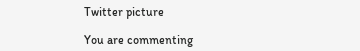Twitter picture

You are commenting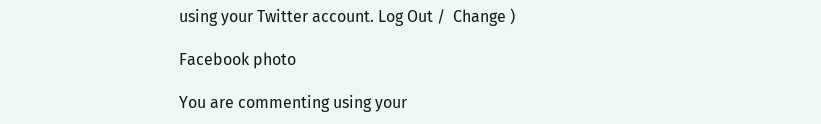using your Twitter account. Log Out /  Change )

Facebook photo

You are commenting using your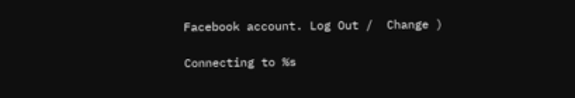Facebook account. Log Out /  Change )

Connecting to %s